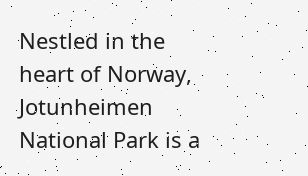Nestled in the heart of Norway, Jotunheimen National Park is a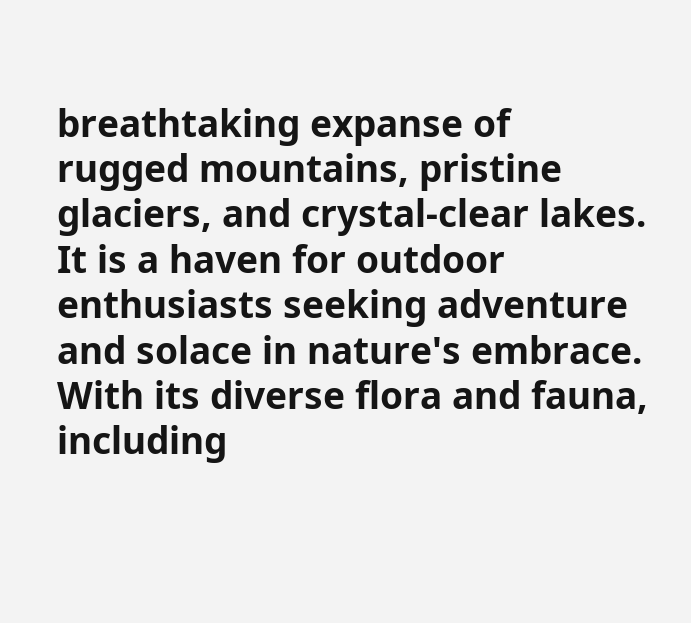breathtaking expanse of rugged mountains, pristine glaciers, and crystal-clear lakes. It is a haven for outdoor enthusiasts seeking adventure and solace in nature's embrace. With its diverse flora and fauna, including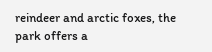reindeer and arctic foxes, the park offers a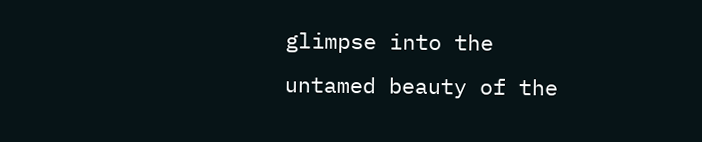glimpse into the untamed beauty of the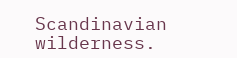Scandinavian wilderness.